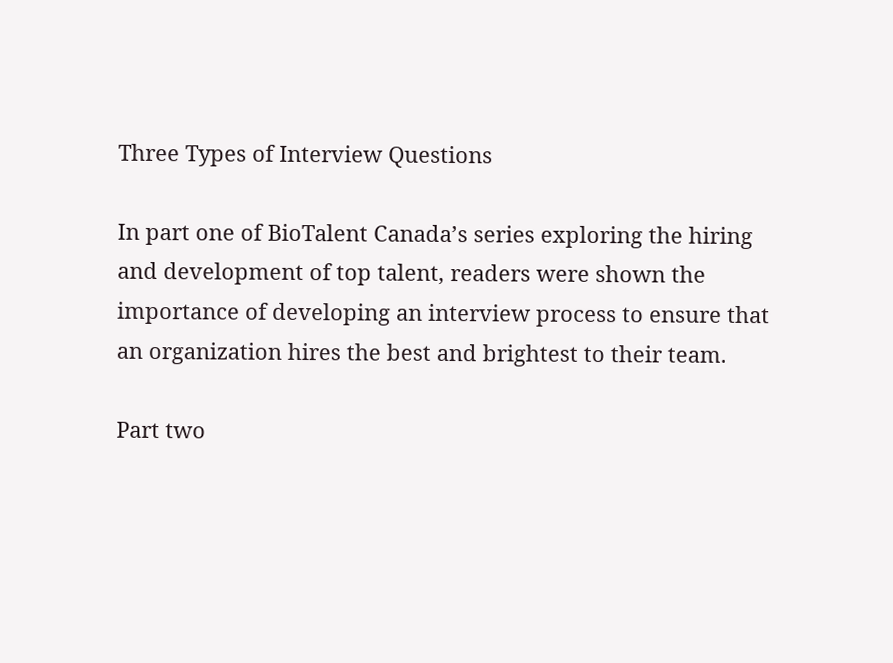Three Types of Interview Questions

In part one of BioTalent Canada’s series exploring the hiring and development of top talent, readers were shown the importance of developing an interview process to ensure that an organization hires the best and brightest to their team.

Part two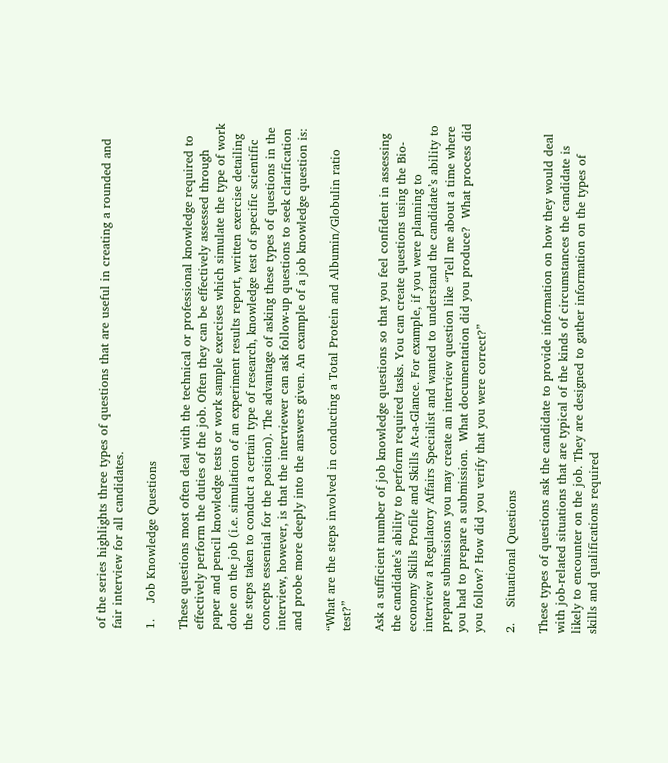of the series highlights three types of questions that are useful in creating a rounded and fair interview for all candidates.

1.    Job Knowledge Questions

These questions most often deal with the technical or professional knowledge required to effectively perform the duties of the job. Often they can be effectively assessed through paper and pencil knowledge tests or work sample exercises which simulate the type of work done on the job (i.e. simulation of an experiment results report, written exercise detailing the steps taken to conduct a certain type of research, knowledge test of specific scientific concepts essential for the position). The advantage of asking these types of questions in the interview, however, is that the interviewer can ask follow-up questions to seek clarification and probe more deeply into the answers given. An example of a job knowledge question is:

“What are the steps involved in conducting a Total Protein and Albumin/Globulin ratio test?”

Ask a sufficient number of job knowledge questions so that you feel confident in assessing the candidate’s ability to perform required tasks. You can create questions using the Bio-economy Skills Profile and Skills At-a-Glance. For example, if you were planning to interview a Regulatory Affairs Specialist and wanted to understand the candidate’s ability to prepare submissions you may create an interview question like “Tell me about a time where you had to prepare a submission.  What documentation did you produce?  What process did you follow? How did you verify that you were correct?”

2.    Situational Questions

These types of questions ask the candidate to provide information on how they would deal with job-related situations that are typical of the kinds of circumstances the candidate is likely to encounter on the job. They are designed to gather information on the types of skills and qualifications required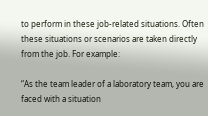to perform in these job-related situations. Often these situations or scenarios are taken directly from the job. For example:

“As the team leader of a laboratory team, you are faced with a situation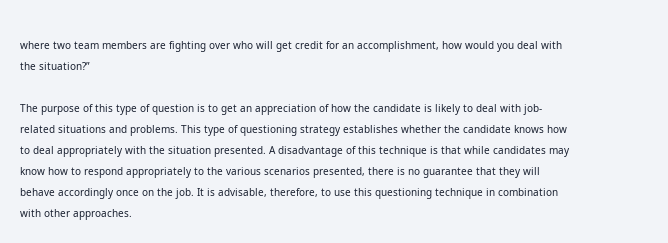where two team members are fighting over who will get credit for an accomplishment, how would you deal with the situation?”

The purpose of this type of question is to get an appreciation of how the candidate is likely to deal with job-related situations and problems. This type of questioning strategy establishes whether the candidate knows how to deal appropriately with the situation presented. A disadvantage of this technique is that while candidates may know how to respond appropriately to the various scenarios presented, there is no guarantee that they will behave accordingly once on the job. It is advisable, therefore, to use this questioning technique in combination with other approaches.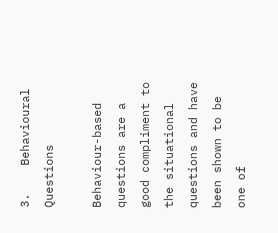3.    Behavioural Questions

Behaviour-based questions are a good compliment to the situational questions and have been shown to be one of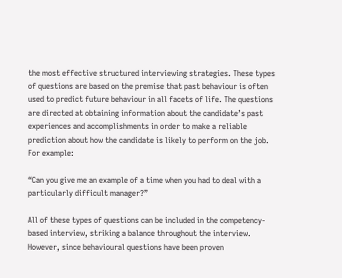the most effective structured interviewing strategies. These types of questions are based on the premise that past behaviour is often used to predict future behaviour in all facets of life. The questions are directed at obtaining information about the candidate’s past experiences and accomplishments in order to make a reliable prediction about how the candidate is likely to perform on the job. For example:

“Can you give me an example of a time when you had to deal with a particularly difficult manager?”

All of these types of questions can be included in the competency-based interview, striking a balance throughout the interview. However, since behavioural questions have been proven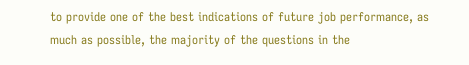to provide one of the best indications of future job performance, as much as possible, the majority of the questions in the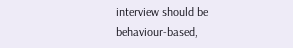interview should be behaviour-based,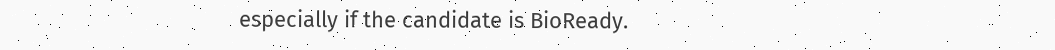especially if the candidate is BioReady.